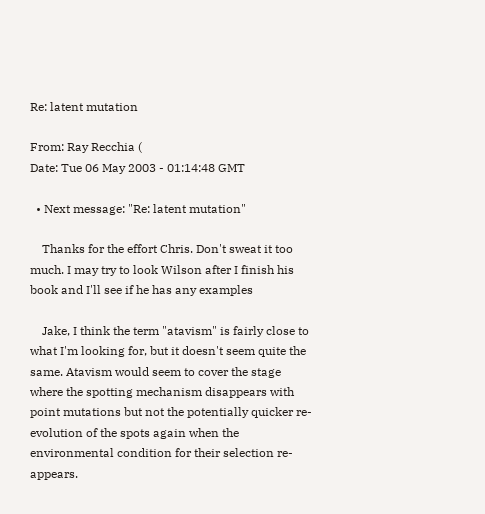Re: latent mutation

From: Ray Recchia (
Date: Tue 06 May 2003 - 01:14:48 GMT

  • Next message: "Re: latent mutation"

    Thanks for the effort Chris. Don't sweat it too much. I may try to look Wilson after I finish his book and I'll see if he has any examples

    Jake, I think the term "atavism" is fairly close to what I'm looking for, but it doesn't seem quite the same. Atavism would seem to cover the stage where the spotting mechanism disappears with point mutations but not the potentially quicker re-evolution of the spots again when the environmental condition for their selection re-appears.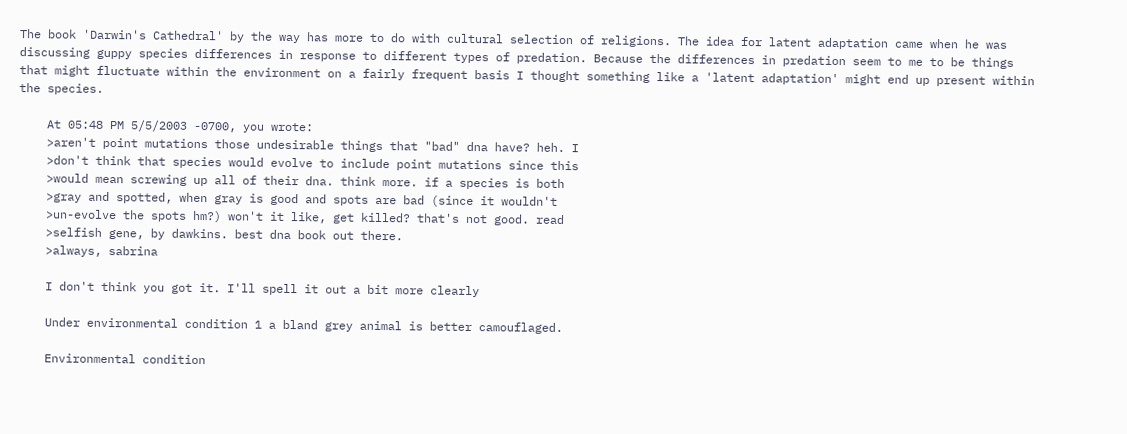The book 'Darwin's Cathedral' by the way has more to do with cultural selection of religions. The idea for latent adaptation came when he was discussing guppy species differences in response to different types of predation. Because the differences in predation seem to me to be things that might fluctuate within the environment on a fairly frequent basis I thought something like a 'latent adaptation' might end up present within the species.

    At 05:48 PM 5/5/2003 -0700, you wrote:
    >aren't point mutations those undesirable things that "bad" dna have? heh. I
    >don't think that species would evolve to include point mutations since this
    >would mean screwing up all of their dna. think more. if a species is both
    >gray and spotted, when gray is good and spots are bad (since it wouldn't
    >un-evolve the spots hm?) won't it like, get killed? that's not good. read
    >selfish gene, by dawkins. best dna book out there.
    >always, sabrina

    I don't think you got it. I'll spell it out a bit more clearly

    Under environmental condition 1 a bland grey animal is better camouflaged.

    Environmental condition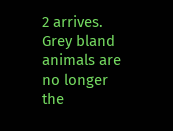2 arrives. Grey bland animals are no longer the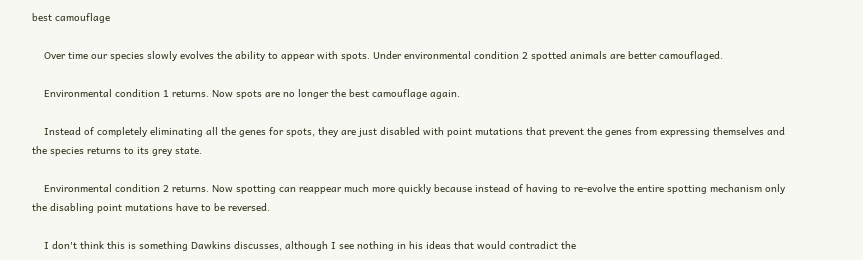best camouflage

    Over time our species slowly evolves the ability to appear with spots. Under environmental condition 2 spotted animals are better camouflaged.

    Environmental condition 1 returns. Now spots are no longer the best camouflage again.

    Instead of completely eliminating all the genes for spots, they are just disabled with point mutations that prevent the genes from expressing themselves and the species returns to its grey state.

    Environmental condition 2 returns. Now spotting can reappear much more quickly because instead of having to re-evolve the entire spotting mechanism only the disabling point mutations have to be reversed.

    I don't think this is something Dawkins discusses, although I see nothing in his ideas that would contradict the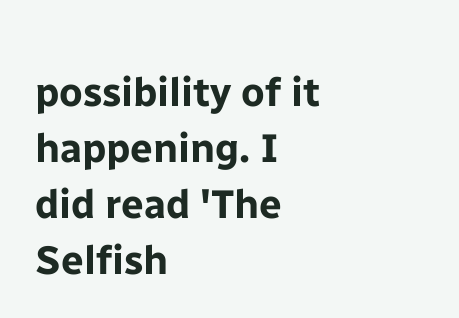possibility of it happening. I did read 'The Selfish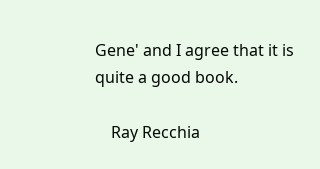Gene' and I agree that it is quite a good book.

    Ray Recchia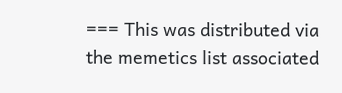=== This was distributed via the memetics list associated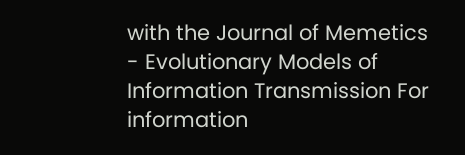with the Journal of Memetics - Evolutionary Models of Information Transmission For information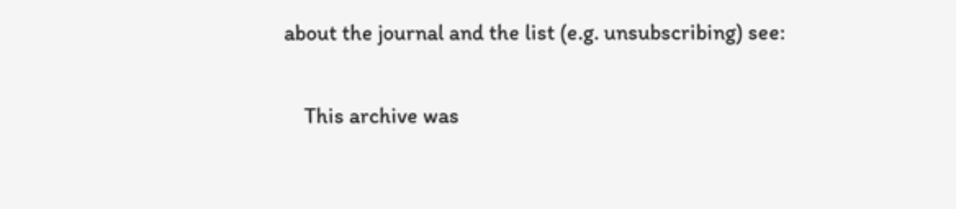about the journal and the list (e.g. unsubscribing) see:

    This archive was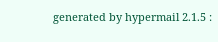generated by hypermail 2.1.5 :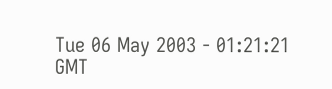Tue 06 May 2003 - 01:21:21 GMT